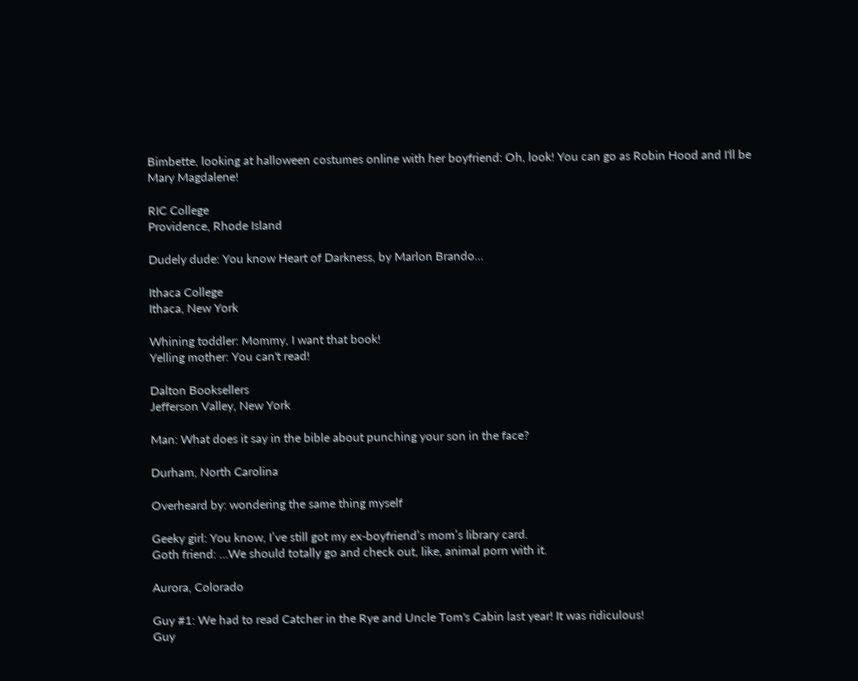Bimbette, looking at halloween costumes online with her boyfriend: Oh, look! You can go as Robin Hood and I'll be Mary Magdalene!

RIC College
Providence, Rhode Island

Dudely dude: You know Heart of Darkness, by Marlon Brando…

Ithaca College
Ithaca, New York

Whining toddler: Mommy, I want that book!
Yelling mother: You can't read!

Dalton Booksellers
Jefferson Valley, New York

Man: What does it say in the bible about punching your son in the face?

Durham, North Carolina

Overheard by: wondering the same thing myself

Geeky girl: You know, I’ve still got my ex-boyfriend’s mom’s library card.
Goth friend: …We should totally go and check out, like, animal porn with it.

Aurora, Colorado

Guy #1: We had to read Catcher in the Rye and Uncle Tom's Cabin last year! It was ridiculous!
Guy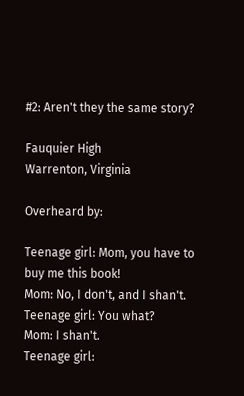#2: Aren't they the same story?

Fauquier High
Warrenton, Virginia

Overheard by:

Teenage girl: Mom, you have to buy me this book!
Mom: No, I don't, and I shan't.
Teenage girl: You what?
Mom: I shan't.
Teenage girl: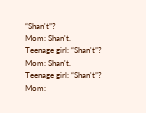“Shan't”?
Mom: Shan't.
Teenage girl: “Shan't”?
Mom: Shan't.
Teenage girl: “Shan't”?
Mom: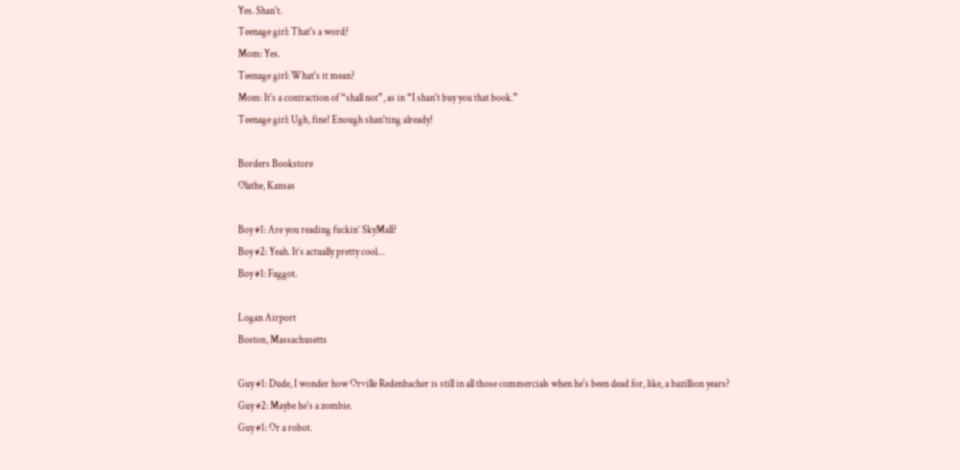Yes. Shan't.
Teenage girl: That's a word?
Mom: Yes.
Teenage girl: What's it mean?
Mom: It's a contraction of “shall not”, as in “I shan't buy you that book.”
Teenage girl: Ugh, fine! Enough shan'ting already!

Borders Bookstore
Olathe, Kansas

Boy #1: Are you reading fuckin’ SkyMall?
Boy #2: Yeah. It’s actually pretty cool…
Boy #1: Faggot.

Logan Airport
Boston, Massachusetts

Guy #1: Dude, I wonder how Orville Redenbacher is still in all those commercials when he's been dead for, like, a bazillion years?
Guy #2: Maybe he's a zombie.
Guy #1: Or a robot.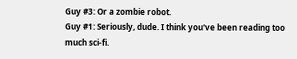Guy #3: Or a zombie robot.
Guy #1: Seriously, dude. I think you've been reading too much sci-fi.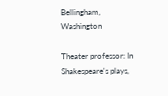Bellingham, Washington

Theater professor: In Shakespeare's plays,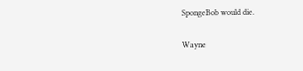SpongeBob would die.

Wayne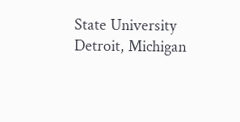State University
Detroit, Michigan